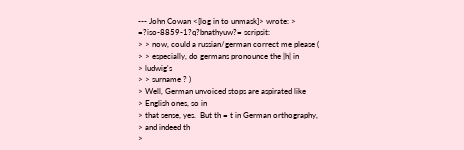--- John Cowan <[log in to unmask]> wrote: >
=?iso-8859-1?q?bnathyuw?= scripsit:
> > now, could a russian/german correct me please (
> > especially, do germans pronounce the |h| in
> ludwig's
> > surname ? )
> Well, German unvoiced stops are aspirated like
> English ones, so in
> that sense, yes.  But th = t in German orthography,
> and indeed th
>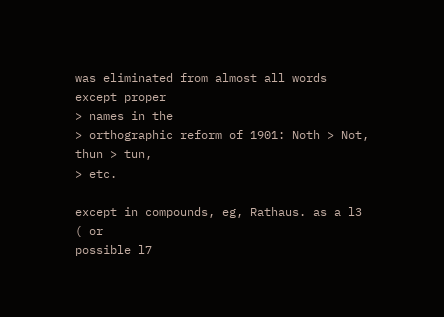was eliminated from almost all words except proper
> names in the
> orthographic reform of 1901: Noth > Not, thun > tun,
> etc.

except in compounds, eg, Rathaus. as a l3 ( or
possible l7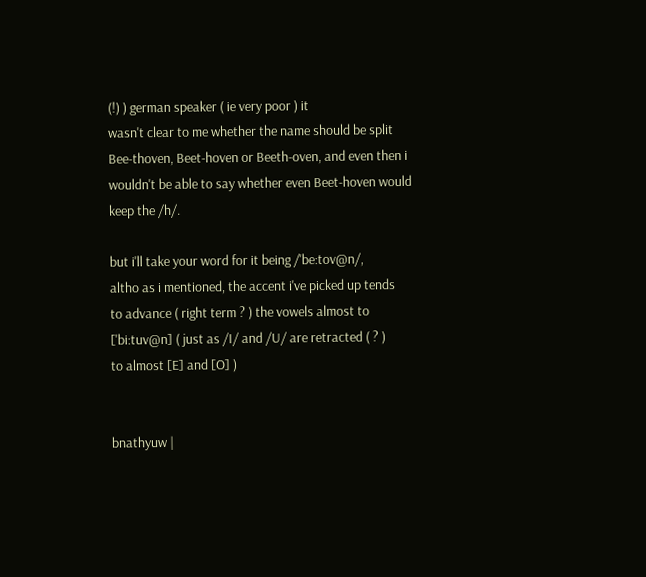(!) ) german speaker ( ie very poor ) it
wasn't clear to me whether the name should be split
Bee-thoven, Beet-hoven or Beeth-oven, and even then i
wouldn't be able to say whether even Beet-hoven would
keep the /h/.

but i'll take your word for it being /'be:tov@n/,
altho as i mentioned, the accent i've picked up tends
to advance ( right term ? ) the vowels almost to
['bi:tuv@n] ( just as /I/ and /U/ are retracted ( ? )
to almost [E] and [O] )


bnathyuw |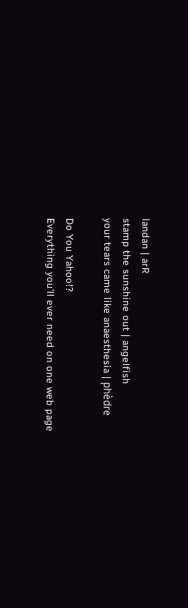landan | arR
stamp the sunshine out | angelfish
your tears came like anaesthesia | phèdre

Do You Yahoo!?
Everything you'll ever need on one web page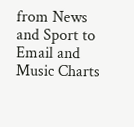from News and Sport to Email and Music Charts